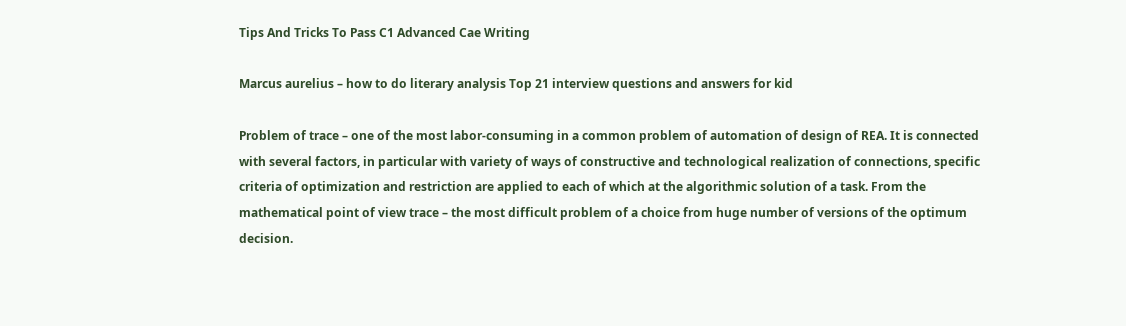Tips And Tricks To Pass C1 Advanced Cae Writing

Marcus aurelius – how to do literary analysis Top 21 interview questions and answers for kid

Problem of trace – one of the most labor-consuming in a common problem of automation of design of REA. It is connected with several factors, in particular with variety of ways of constructive and technological realization of connections, specific criteria of optimization and restriction are applied to each of which at the algorithmic solution of a task. From the mathematical point of view trace – the most difficult problem of a choice from huge number of versions of the optimum decision.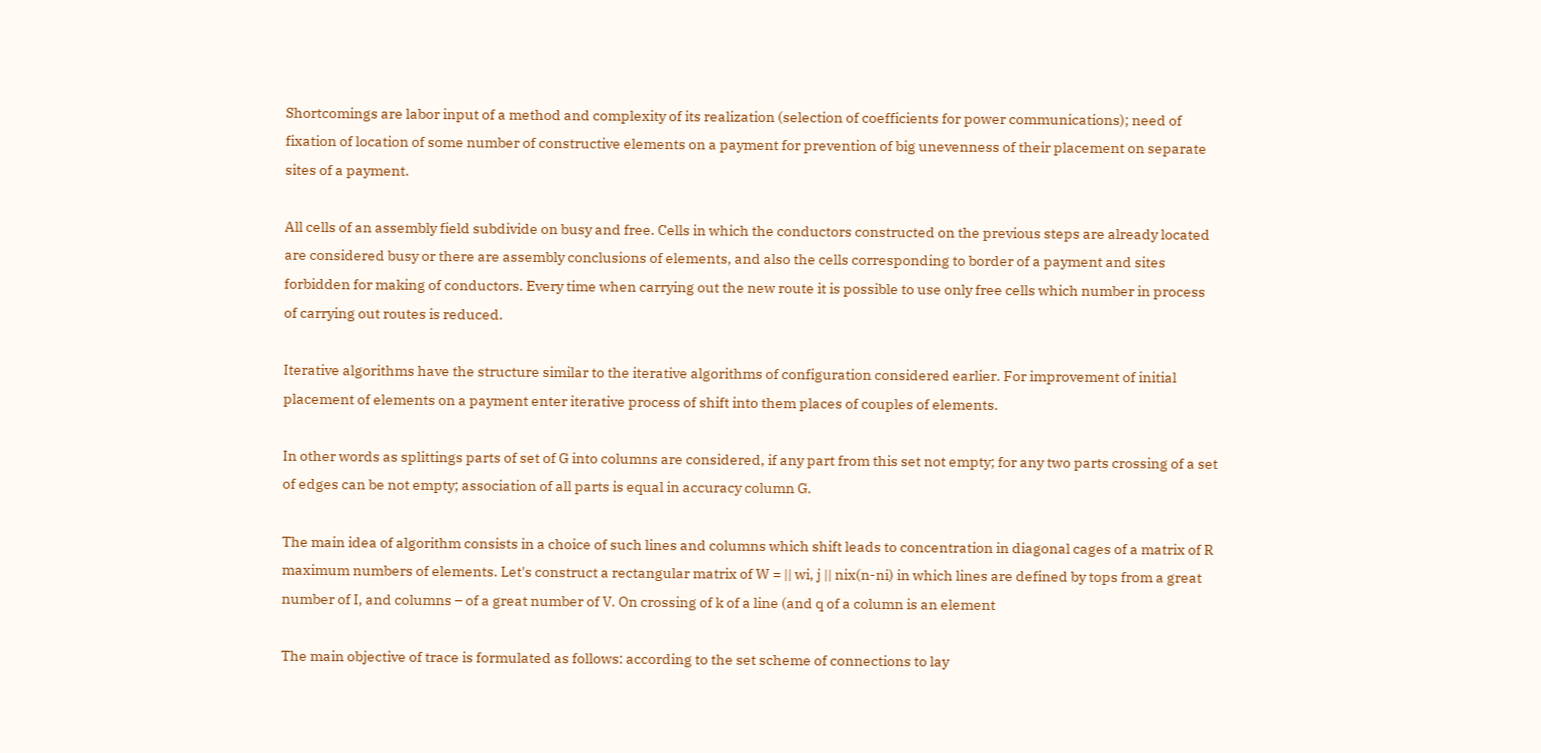Shortcomings are labor input of a method and complexity of its realization (selection of coefficients for power communications); need of fixation of location of some number of constructive elements on a payment for prevention of big unevenness of their placement on separate sites of a payment.

All cells of an assembly field subdivide on busy and free. Cells in which the conductors constructed on the previous steps are already located are considered busy or there are assembly conclusions of elements, and also the cells corresponding to border of a payment and sites forbidden for making of conductors. Every time when carrying out the new route it is possible to use only free cells which number in process of carrying out routes is reduced.

Iterative algorithms have the structure similar to the iterative algorithms of configuration considered earlier. For improvement of initial placement of elements on a payment enter iterative process of shift into them places of couples of elements.

In other words as splittings parts of set of G into columns are considered, if any part from this set not empty; for any two parts crossing of a set of edges can be not empty; association of all parts is equal in accuracy column G.

The main idea of algorithm consists in a choice of such lines and columns which shift leads to concentration in diagonal cages of a matrix of R maximum numbers of elements. Let's construct a rectangular matrix of W = || wi, j || nix(n-ni) in which lines are defined by tops from a great number of I, and columns – of a great number of V. On crossing of k of a line (and q of a column is an element

The main objective of trace is formulated as follows: according to the set scheme of connections to lay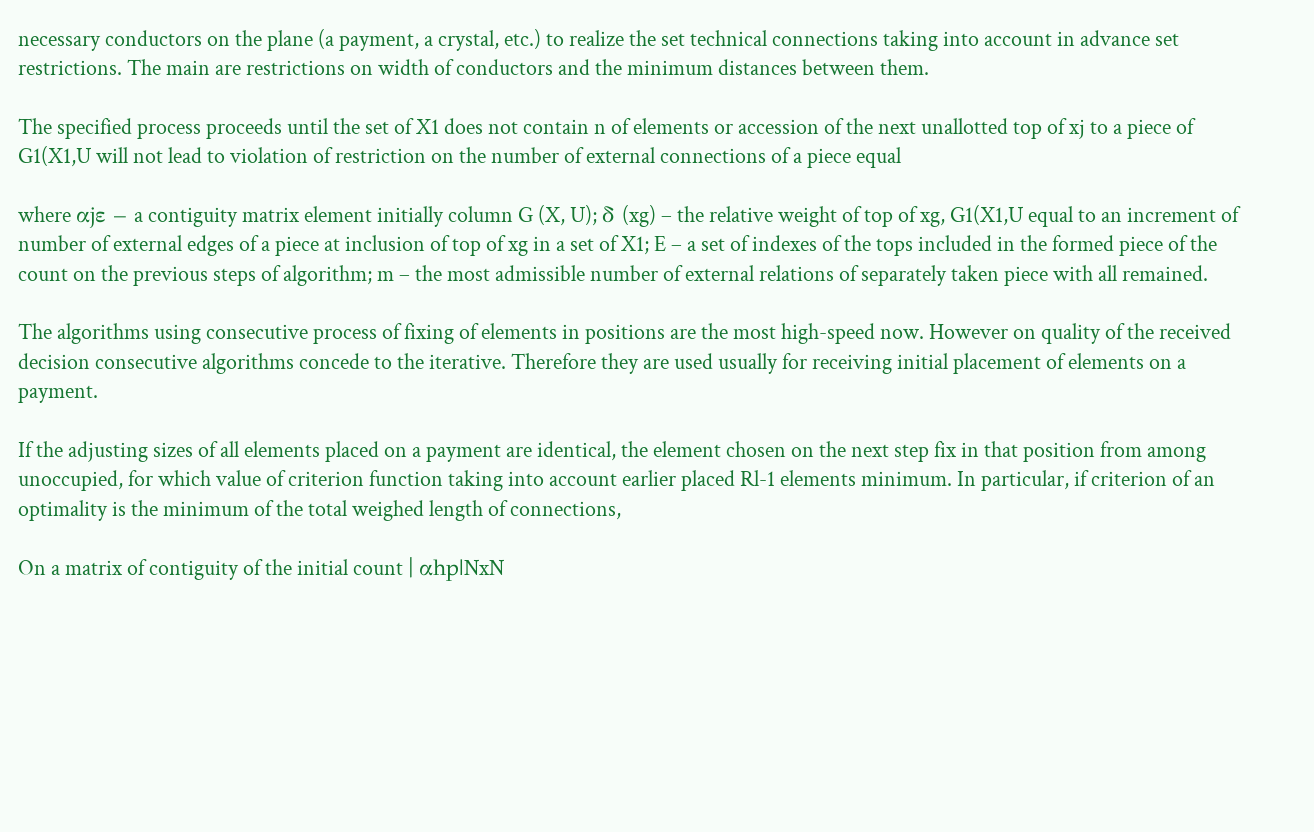necessary conductors on the plane (a payment, a crystal, etc.) to realize the set technical connections taking into account in advance set restrictions. The main are restrictions on width of conductors and the minimum distances between them.

The specified process proceeds until the set of X1 does not contain n of elements or accession of the next unallotted top of xj to a piece of G1(X1,U will not lead to violation of restriction on the number of external connections of a piece equal

where αjε – a contiguity matrix element initially column G (X, U); δ (xg) – the relative weight of top of xg, G1(X1,U equal to an increment of number of external edges of a piece at inclusion of top of xg in a set of X1; E – a set of indexes of the tops included in the formed piece of the count on the previous steps of algorithm; m – the most admissible number of external relations of separately taken piece with all remained.

The algorithms using consecutive process of fixing of elements in positions are the most high-speed now. However on quality of the received decision consecutive algorithms concede to the iterative. Therefore they are used usually for receiving initial placement of elements on a payment.

If the adjusting sizes of all elements placed on a payment are identical, the element chosen on the next step fix in that position from among unoccupied, for which value of criterion function taking into account earlier placed Rl-1 elements minimum. In particular, if criterion of an optimality is the minimum of the total weighed length of connections,

On a matrix of contiguity of the initial count | αhp|NxN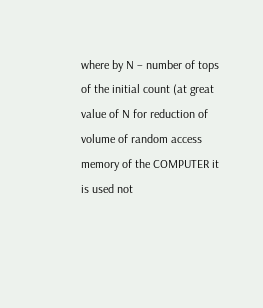where by N – number of tops of the initial count (at great value of N for reduction of volume of random access memory of the COMPUTER it is used not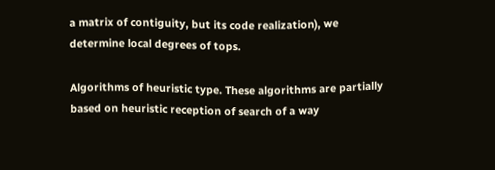a matrix of contiguity, but its code realization), we determine local degrees of tops.

Algorithms of heuristic type. These algorithms are partially based on heuristic reception of search of a way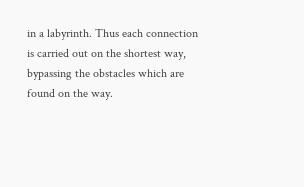in a labyrinth. Thus each connection is carried out on the shortest way, bypassing the obstacles which are found on the way.